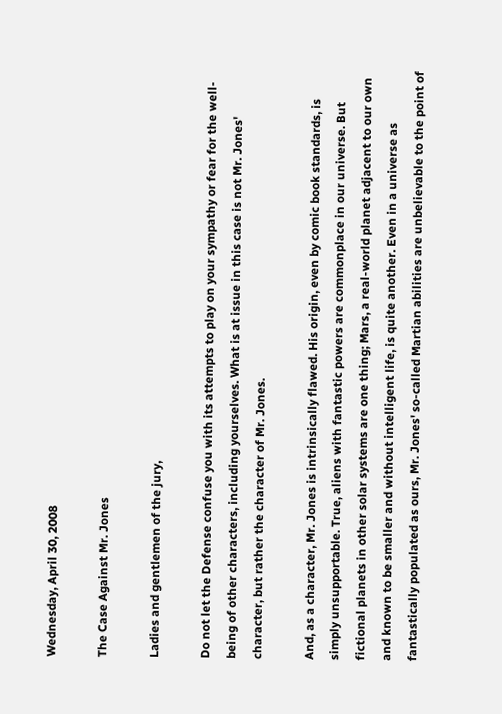Wednesday, April 30, 2008

The Case Against Mr. Jones

Ladies and gentlemen of the jury,

Do not let the Defense confuse you with its attempts to play on your sympathy or fear for the well-being of other characters, including yourselves. What is at issue in this case is not Mr. Jones' character, but rather the character of Mr. Jones.

And, as a character, Mr. Jones is intrinsically flawed. His origin, even by comic book standards, is simply unsupportable. True, aliens with fantastic powers are commonplace in our universe. But fictional planets in other solar systems are one thing; Mars, a real-world planet adjacent to our own and known to be smaller and without intelligent life, is quite another. Even in a universe as fantastically populated as ours, Mr. Jones' so-called Martian abilities are unbelievable to the point of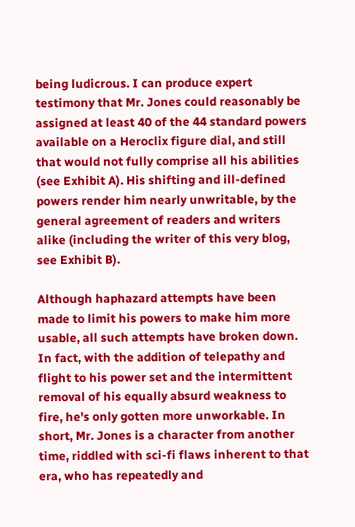being ludicrous. I can produce expert testimony that Mr. Jones could reasonably be assigned at least 40 of the 44 standard powers available on a Heroclix figure dial, and still that would not fully comprise all his abilities (see Exhibit A). His shifting and ill-defined powers render him nearly unwritable, by the general agreement of readers and writers alike (including the writer of this very blog, see Exhibit B).

Although haphazard attempts have been made to limit his powers to make him more usable, all such attempts have broken down. In fact, with the addition of telepathy and flight to his power set and the intermittent removal of his equally absurd weakness to fire, he's only gotten more unworkable. In short, Mr. Jones is a character from another time, riddled with sci-fi flaws inherent to that era, who has repeatedly and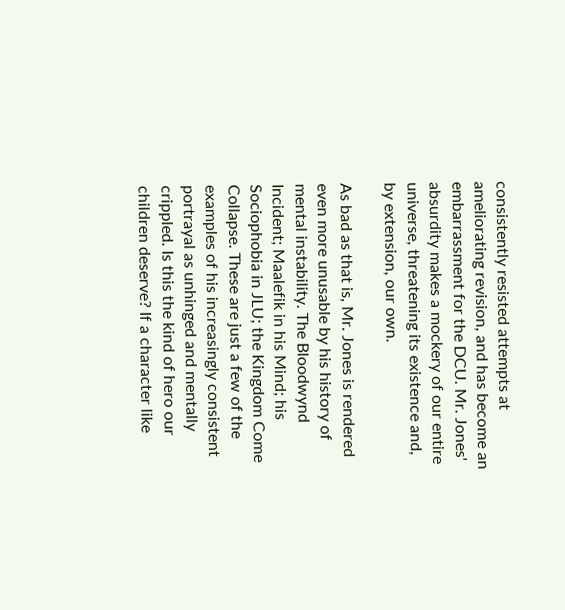consistently resisted attempts at ameliorating revision, and has become an embarrassment for the DCU. Mr. Jones' absurdity makes a mockery of our entire universe, threatening its existence and, by extension, our own.

As bad as that is, Mr. Jones is rendered even more unusable by his history of mental instability. The Bloodwynd Incident; Maalefik in his Mind; his Sociophobia in JLU; the Kingdom Come Collapse. These are just a few of the examples of his increasingly consistent portrayal as unhinged and mentally crippled. Is this the kind of hero our children deserve? If a character like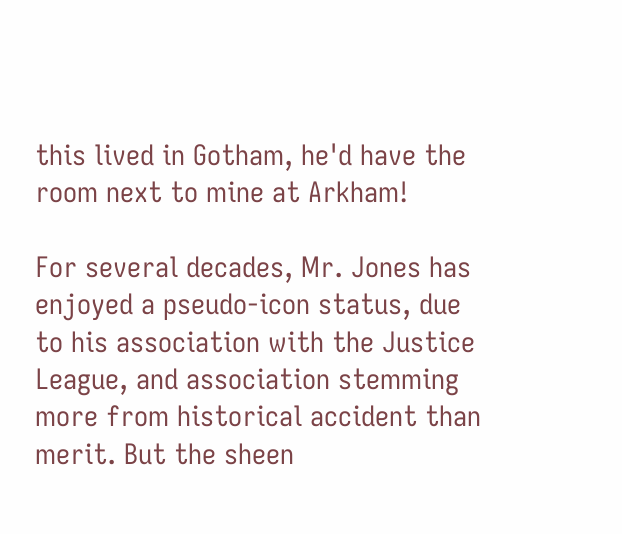this lived in Gotham, he'd have the room next to mine at Arkham!

For several decades, Mr. Jones has enjoyed a pseudo-icon status, due to his association with the Justice League, and association stemming more from historical accident than merit. But the sheen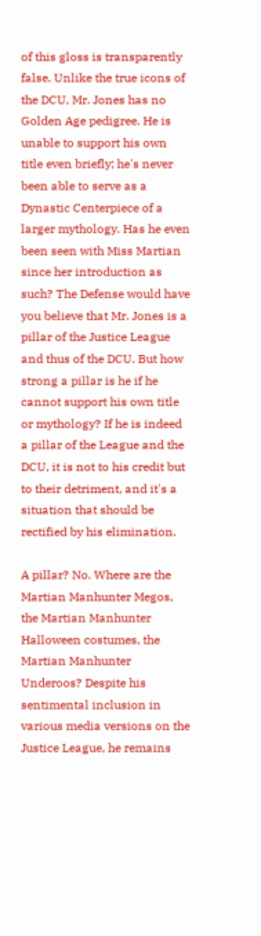of this gloss is transparently false. Unlike the true icons of the DCU, Mr. Jones has no Golden Age pedigree. He is unable to support his own title even briefly; he's never been able to serve as a Dynastic Centerpiece of a larger mythology. Has he even been seen with Miss Martian since her introduction as such? The Defense would have you believe that Mr. Jones is a pillar of the Justice League and thus of the DCU. But how strong a pillar is he if he cannot support his own title or mythology? If he is indeed a pillar of the League and the DCU, it is not to his credit but to their detriment, and it's a situation that should be rectified by his elimination.

A pillar? No. Where are the Martian Manhunter Megos, the Martian Manhunter Halloween costumes, the Martian Manhunter Underoos? Despite his sentimental inclusion in various media versions on the Justice League, he remains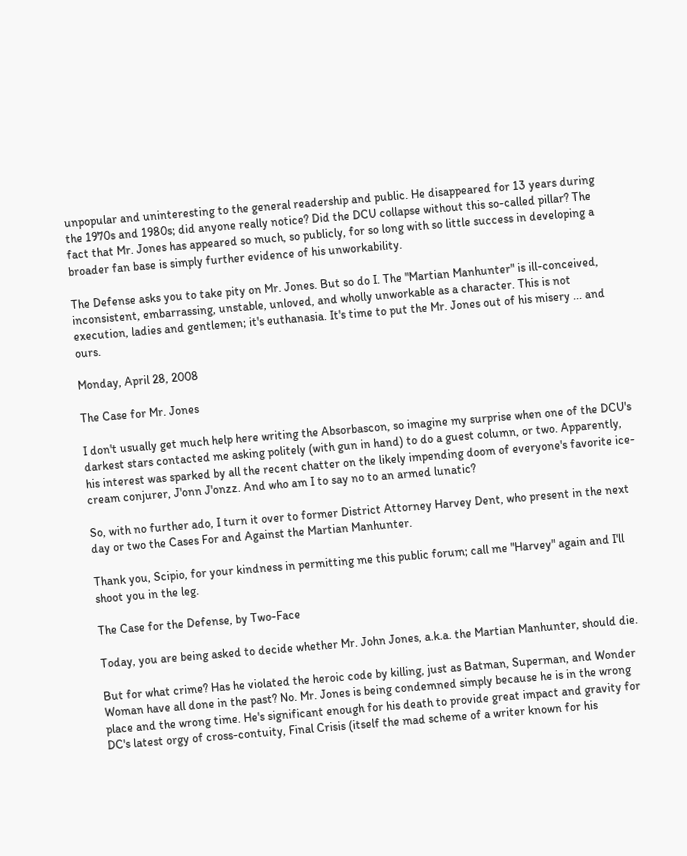unpopular and uninteresting to the general readership and public. He disappeared for 13 years during the 1970s and 1980s; did anyone really notice? Did the DCU collapse without this so-called pillar? The fact that Mr. Jones has appeared so much, so publicly, for so long with so little success in developing a broader fan base is simply further evidence of his unworkability.

The Defense asks you to take pity on Mr. Jones. But so do I. The "Martian Manhunter" is ill-conceived, inconsistent, embarrassing, unstable, unloved, and wholly unworkable as a character. This is not execution, ladies and gentlemen; it's euthanasia. It's time to put the Mr. Jones out of his misery ... and ours.

Monday, April 28, 2008

The Case for Mr. Jones

I don't usually get much help here writing the Absorbascon, so imagine my surprise when one of the DCU's darkest stars contacted me asking politely (with gun in hand) to do a guest column, or two. Apparently, his interest was sparked by all the recent chatter on the likely impending doom of everyone's favorite ice-cream conjurer, J'onn J'onzz. And who am I to say no to an armed lunatic?

So, with no further ado, I turn it over to former District Attorney Harvey Dent, who present in the next day or two the Cases For and Against the Martian Manhunter.

Thank you, Scipio, for your kindness in permitting me this public forum; call me "Harvey" again and I'll shoot you in the leg.

The Case for the Defense, by Two-Face

Today, you are being asked to decide whether Mr. John Jones, a.k.a. the Martian Manhunter, should die.

But for what crime? Has he violated the heroic code by killing, just as Batman, Superman, and Wonder Woman have all done in the past? No. Mr. Jones is being condemned simply because he is in the wrong place and the wrong time. He's significant enough for his death to provide great impact and gravity for DC's latest orgy of cross-contuity, Final Crisis (itself the mad scheme of a writer known for his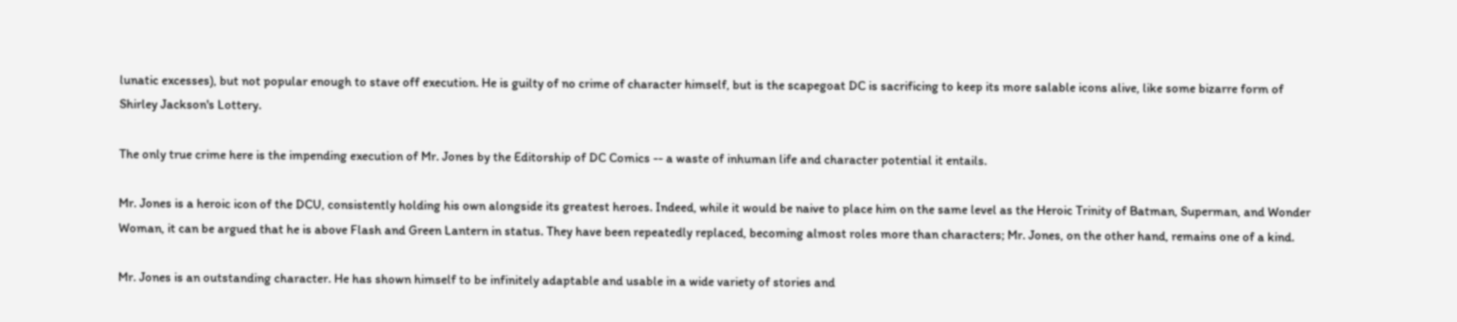lunatic excesses), but not popular enough to stave off execution. He is guilty of no crime of character himself, but is the scapegoat DC is sacrificing to keep its more salable icons alive, like some bizarre form of Shirley Jackson's Lottery.

The only true crime here is the impending execution of Mr. Jones by the Editorship of DC Comics -- a waste of inhuman life and character potential it entails.

Mr. Jones is a heroic icon of the DCU, consistently holding his own alongside its greatest heroes. Indeed, while it would be naive to place him on the same level as the Heroic Trinity of Batman, Superman, and Wonder Woman, it can be argued that he is above Flash and Green Lantern in status. They have been repeatedly replaced, becoming almost roles more than characters; Mr. Jones, on the other hand, remains one of a kind.

Mr. Jones is an outstanding character. He has shown himself to be infinitely adaptable and usable in a wide variety of stories and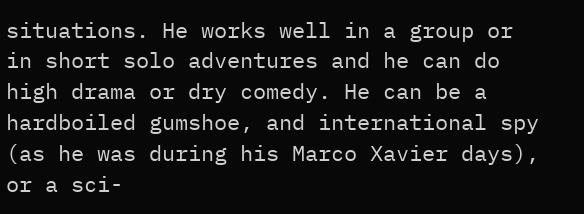situations. He works well in a group or in short solo adventures and he can do high drama or dry comedy. He can be a hardboiled gumshoe, and international spy (as he was during his Marco Xavier days), or a sci-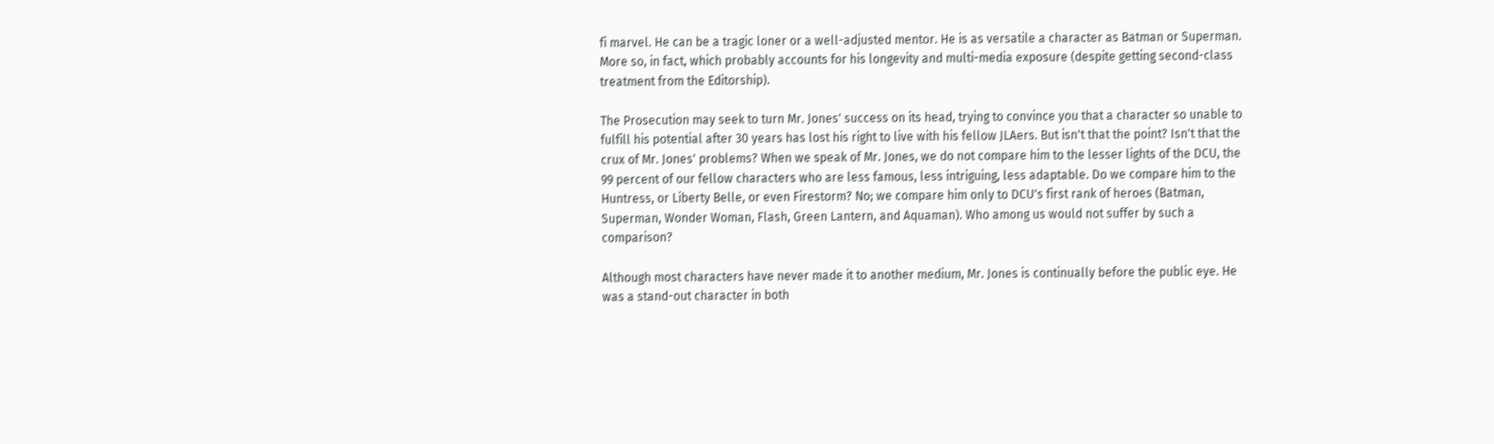fi marvel. He can be a tragic loner or a well-adjusted mentor. He is as versatile a character as Batman or Superman. More so, in fact, which probably accounts for his longevity and multi-media exposure (despite getting second-class treatment from the Editorship).

The Prosecution may seek to turn Mr. Jones' success on its head, trying to convince you that a character so unable to fulfill his potential after 30 years has lost his right to live with his fellow JLAers. But isn't that the point? Isn't that the crux of Mr. Jones' problems? When we speak of Mr. Jones, we do not compare him to the lesser lights of the DCU, the 99 percent of our fellow characters who are less famous, less intriguing, less adaptable. Do we compare him to the Huntress, or Liberty Belle, or even Firestorm? No; we compare him only to DCU's first rank of heroes (Batman, Superman, Wonder Woman, Flash, Green Lantern, and Aquaman). Who among us would not suffer by such a comparison?

Although most characters have never made it to another medium, Mr. Jones is continually before the public eye. He was a stand-out character in both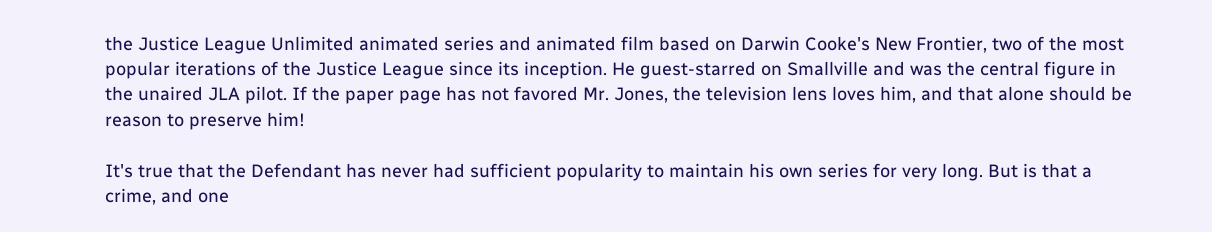the Justice League Unlimited animated series and animated film based on Darwin Cooke's New Frontier, two of the most popular iterations of the Justice League since its inception. He guest-starred on Smallville and was the central figure in the unaired JLA pilot. If the paper page has not favored Mr. Jones, the television lens loves him, and that alone should be reason to preserve him!

It's true that the Defendant has never had sufficient popularity to maintain his own series for very long. But is that a crime, and one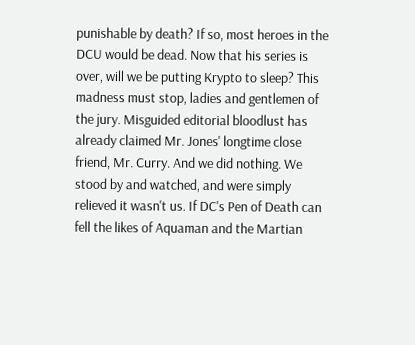punishable by death? If so, most heroes in the DCU would be dead. Now that his series is over, will we be putting Krypto to sleep? This madness must stop, ladies and gentlemen of the jury. Misguided editorial bloodlust has already claimed Mr. Jones' longtime close friend, Mr. Curry. And we did nothing. We stood by and watched, and were simply relieved it wasn't us. If DC's Pen of Death can fell the likes of Aquaman and the Martian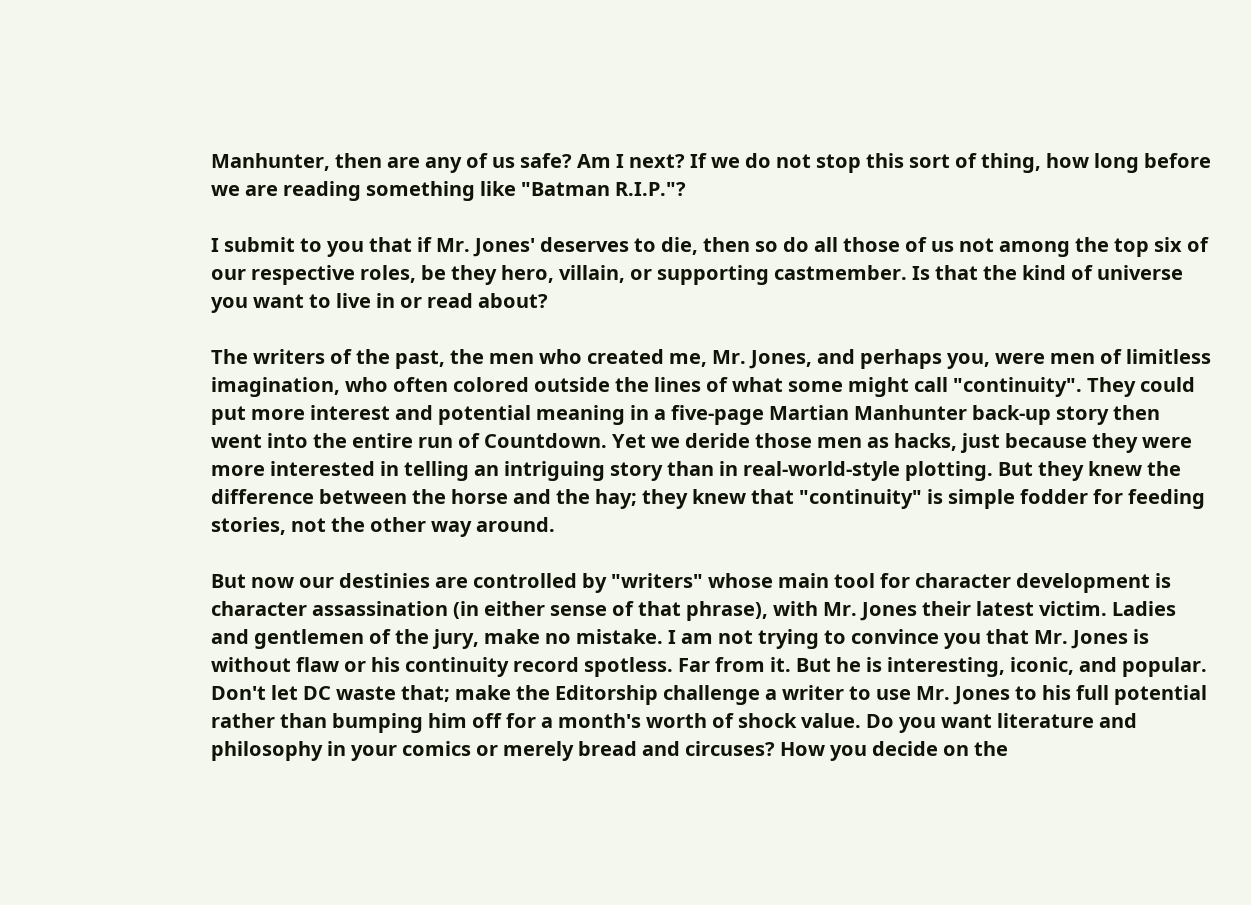Manhunter, then are any of us safe? Am I next? If we do not stop this sort of thing, how long before we are reading something like "Batman R.I.P."?

I submit to you that if Mr. Jones' deserves to die, then so do all those of us not among the top six of our respective roles, be they hero, villain, or supporting castmember. Is that the kind of universe you want to live in or read about?

The writers of the past, the men who created me, Mr. Jones, and perhaps you, were men of limitless imagination, who often colored outside the lines of what some might call "continuity". They could put more interest and potential meaning in a five-page Martian Manhunter back-up story then went into the entire run of Countdown. Yet we deride those men as hacks, just because they were more interested in telling an intriguing story than in real-world-style plotting. But they knew the difference between the horse and the hay; they knew that "continuity" is simple fodder for feeding stories, not the other way around.

But now our destinies are controlled by "writers" whose main tool for character development is character assassination (in either sense of that phrase), with Mr. Jones their latest victim. Ladies and gentlemen of the jury, make no mistake. I am not trying to convince you that Mr. Jones is without flaw or his continuity record spotless. Far from it. But he is interesting, iconic, and popular. Don't let DC waste that; make the Editorship challenge a writer to use Mr. Jones to his full potential rather than bumping him off for a month's worth of shock value. Do you want literature and philosophy in your comics or merely bread and circuses? How you decide on the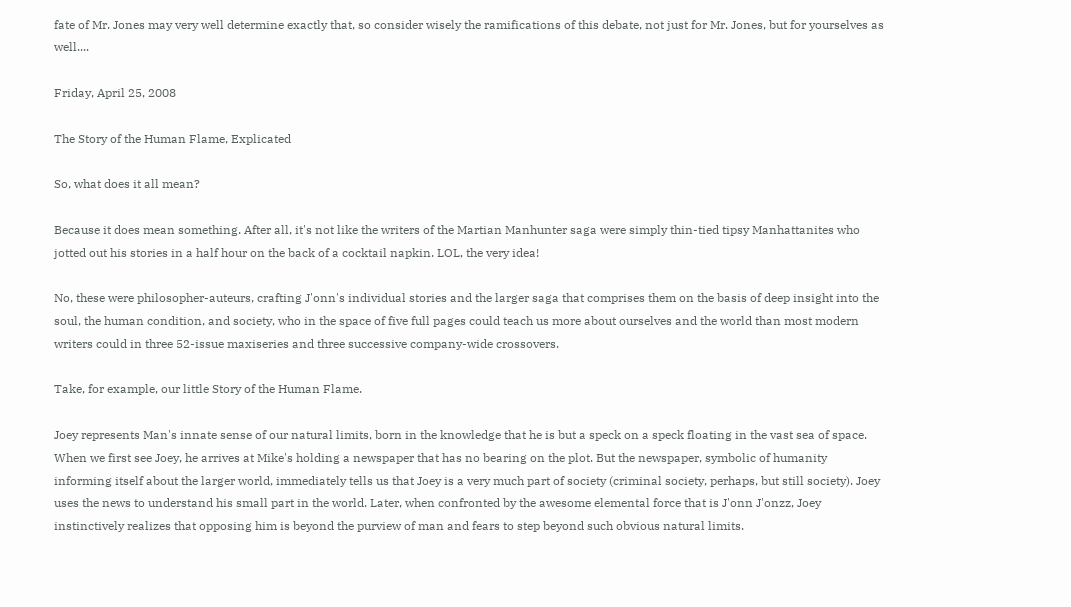fate of Mr. Jones may very well determine exactly that, so consider wisely the ramifications of this debate, not just for Mr. Jones, but for yourselves as well....

Friday, April 25, 2008

The Story of the Human Flame, Explicated

So, what does it all mean?

Because it does mean something. After all, it's not like the writers of the Martian Manhunter saga were simply thin-tied tipsy Manhattanites who jotted out his stories in a half hour on the back of a cocktail napkin. LOL, the very idea!

No, these were philosopher-auteurs, crafting J'onn's individual stories and the larger saga that comprises them on the basis of deep insight into the soul, the human condition, and society, who in the space of five full pages could teach us more about ourselves and the world than most modern writers could in three 52-issue maxiseries and three successive company-wide crossovers.

Take, for example, our little Story of the Human Flame.

Joey represents Man's innate sense of our natural limits, born in the knowledge that he is but a speck on a speck floating in the vast sea of space. When we first see Joey, he arrives at Mike's holding a newspaper that has no bearing on the plot. But the newspaper, symbolic of humanity informing itself about the larger world, immediately tells us that Joey is a very much part of society (criminal society, perhaps, but still society). Joey uses the news to understand his small part in the world. Later, when confronted by the awesome elemental force that is J'onn J'onzz, Joey instinctively realizes that opposing him is beyond the purview of man and fears to step beyond such obvious natural limits.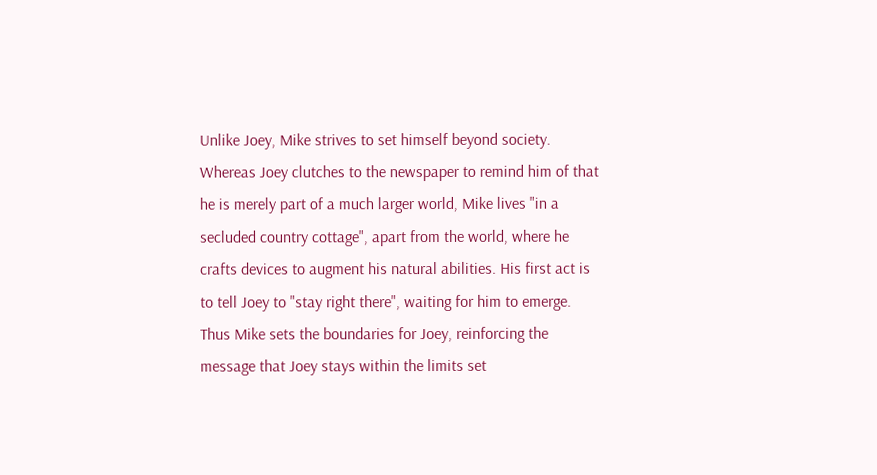Unlike Joey, Mike strives to set himself beyond society. Whereas Joey clutches to the newspaper to remind him of that he is merely part of a much larger world, Mike lives "in a secluded country cottage", apart from the world, where he crafts devices to augment his natural abilities. His first act is to tell Joey to "stay right there", waiting for him to emerge. Thus Mike sets the boundaries for Joey, reinforcing the message that Joey stays within the limits set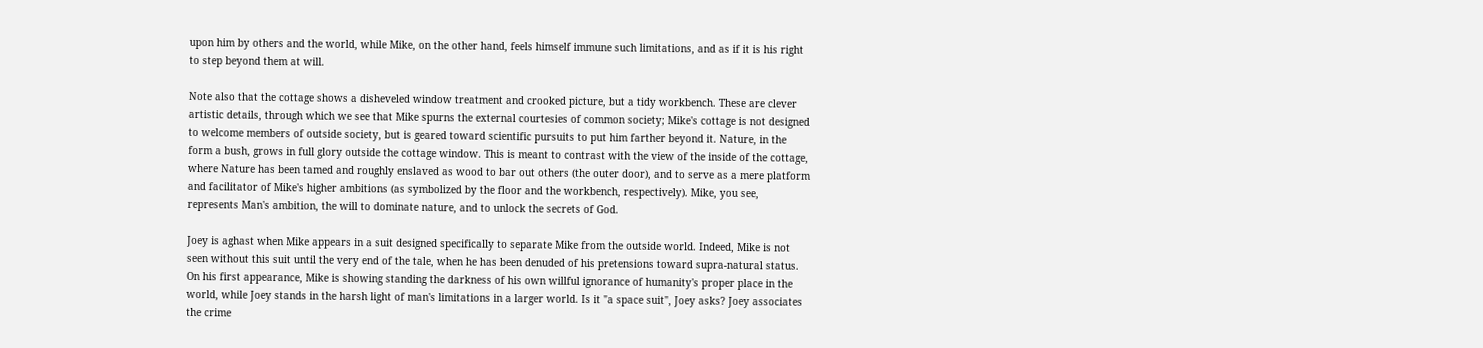upon him by others and the world, while Mike, on the other hand, feels himself immune such limitations, and as if it is his right to step beyond them at will.

Note also that the cottage shows a disheveled window treatment and crooked picture, but a tidy workbench. These are clever artistic details, through which we see that Mike spurns the external courtesies of common society; Mike's cottage is not designed to welcome members of outside society, but is geared toward scientific pursuits to put him farther beyond it. Nature, in the form a bush, grows in full glory outside the cottage window. This is meant to contrast with the view of the inside of the cottage, where Nature has been tamed and roughly enslaved as wood to bar out others (the outer door), and to serve as a mere platform and facilitator of Mike's higher ambitions (as symbolized by the floor and the workbench, respectively). Mike, you see, represents Man's ambition, the will to dominate nature, and to unlock the secrets of God.

Joey is aghast when Mike appears in a suit designed specifically to separate Mike from the outside world. Indeed, Mike is not seen without this suit until the very end of the tale, when he has been denuded of his pretensions toward supra-natural status. On his first appearance, Mike is showing standing the darkness of his own willful ignorance of humanity's proper place in the world, while Joey stands in the harsh light of man's limitations in a larger world. Is it "a space suit", Joey asks? Joey associates the crime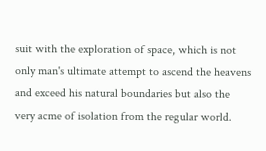suit with the exploration of space, which is not only man's ultimate attempt to ascend the heavens and exceed his natural boundaries but also the very acme of isolation from the regular world.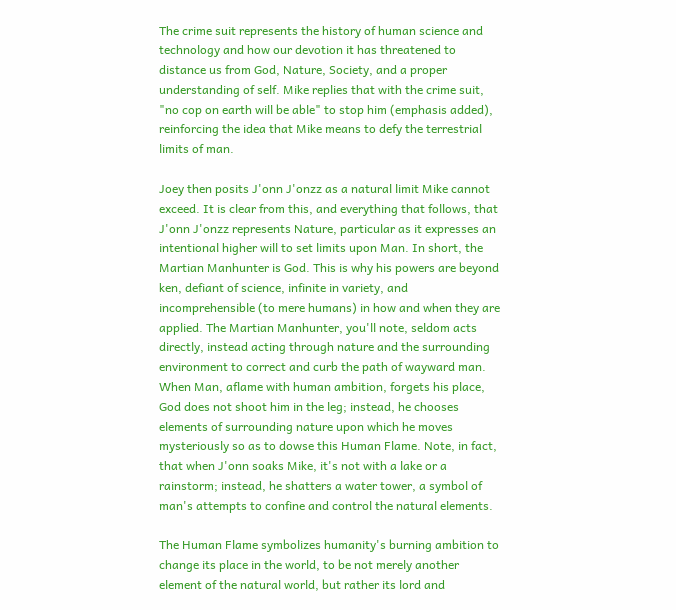The crime suit represents the history of human science and technology and how our devotion it has threatened to distance us from God, Nature, Society, and a proper understanding of self. Mike replies that with the crime suit, "no cop on earth will be able" to stop him (emphasis added), reinforcing the idea that Mike means to defy the terrestrial limits of man.

Joey then posits J'onn J'onzz as a natural limit Mike cannot exceed. It is clear from this, and everything that follows, that J'onn J'onzz represents Nature, particular as it expresses an intentional higher will to set limits upon Man. In short, the Martian Manhunter is God. This is why his powers are beyond ken, defiant of science, infinite in variety, and incomprehensible (to mere humans) in how and when they are applied. The Martian Manhunter, you'll note, seldom acts directly, instead acting through nature and the surrounding environment to correct and curb the path of wayward man. When Man, aflame with human ambition, forgets his place, God does not shoot him in the leg; instead, he chooses elements of surrounding nature upon which he moves mysteriously so as to dowse this Human Flame. Note, in fact, that when J'onn soaks Mike, it's not with a lake or a rainstorm; instead, he shatters a water tower, a symbol of man's attempts to confine and control the natural elements.

The Human Flame symbolizes humanity's burning ambition to change its place in the world, to be not merely another element of the natural world, but rather its lord and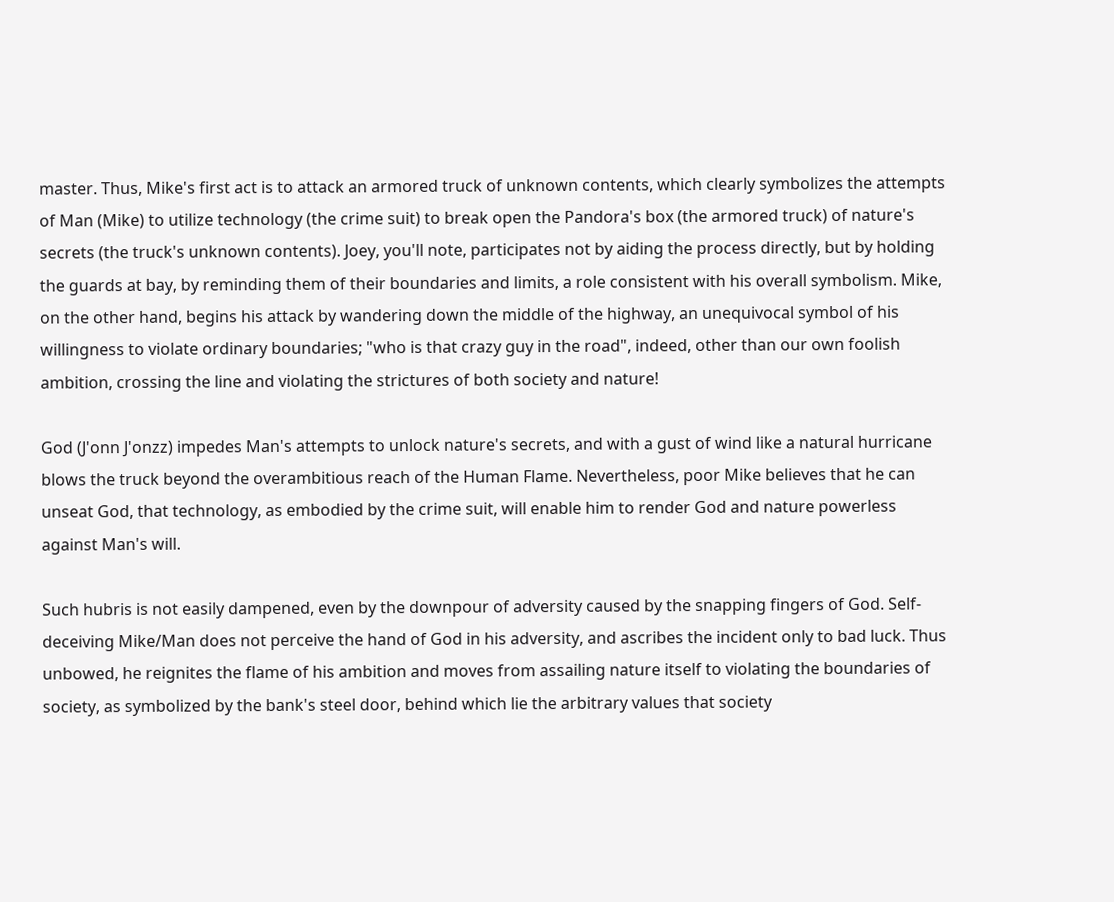master. Thus, Mike's first act is to attack an armored truck of unknown contents, which clearly symbolizes the attempts of Man (Mike) to utilize technology (the crime suit) to break open the Pandora's box (the armored truck) of nature's secrets (the truck's unknown contents). Joey, you'll note, participates not by aiding the process directly, but by holding the guards at bay, by reminding them of their boundaries and limits, a role consistent with his overall symbolism. Mike, on the other hand, begins his attack by wandering down the middle of the highway, an unequivocal symbol of his willingness to violate ordinary boundaries; "who is that crazy guy in the road", indeed, other than our own foolish ambition, crossing the line and violating the strictures of both society and nature!

God (J'onn J'onzz) impedes Man's attempts to unlock nature's secrets, and with a gust of wind like a natural hurricane blows the truck beyond the overambitious reach of the Human Flame. Nevertheless, poor Mike believes that he can unseat God, that technology, as embodied by the crime suit, will enable him to render God and nature powerless against Man's will.

Such hubris is not easily dampened, even by the downpour of adversity caused by the snapping fingers of God. Self-deceiving Mike/Man does not perceive the hand of God in his adversity, and ascribes the incident only to bad luck. Thus unbowed, he reignites the flame of his ambition and moves from assailing nature itself to violating the boundaries of society, as symbolized by the bank's steel door, behind which lie the arbitrary values that society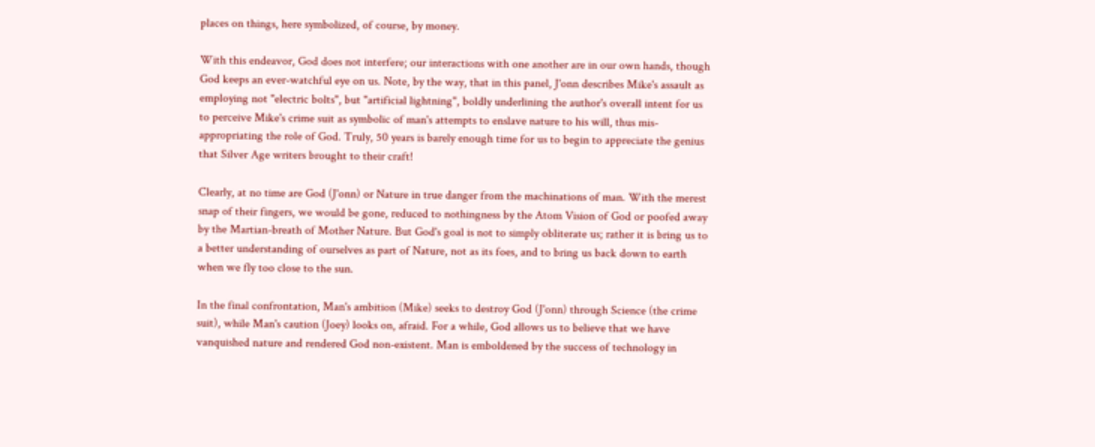places on things, here symbolized, of course, by money.

With this endeavor, God does not interfere; our interactions with one another are in our own hands, though God keeps an ever-watchful eye on us. Note, by the way, that in this panel, J'onn describes Mike's assault as employing not "electric bolts", but "artificial lightning", boldly underlining the author's overall intent for us to perceive Mike's crime suit as symbolic of man's attempts to enslave nature to his will, thus mis-appropriating the role of God. Truly, 50 years is barely enough time for us to begin to appreciate the genius that Silver Age writers brought to their craft!

Clearly, at no time are God (J'onn) or Nature in true danger from the machinations of man. With the merest snap of their fingers, we would be gone, reduced to nothingness by the Atom Vision of God or poofed away by the Martian-breath of Mother Nature. But God's goal is not to simply obliterate us; rather it is bring us to a better understanding of ourselves as part of Nature, not as its foes, and to bring us back down to earth when we fly too close to the sun.

In the final confrontation, Man's ambition (Mike) seeks to destroy God (J'onn) through Science (the crime suit), while Man's caution (Joey) looks on, afraid. For a while, God allows us to believe that we have vanquished nature and rendered God non-existent. Man is emboldened by the success of technology in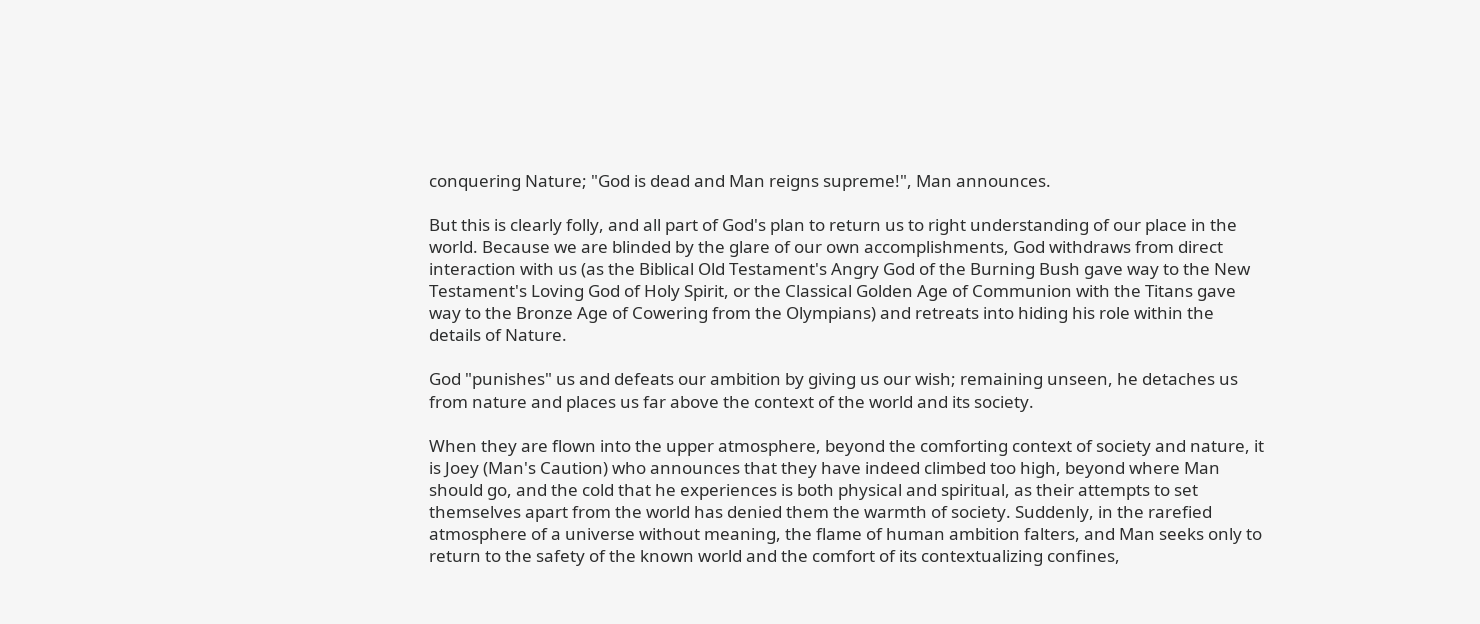conquering Nature; "God is dead and Man reigns supreme!", Man announces.

But this is clearly folly, and all part of God's plan to return us to right understanding of our place in the world. Because we are blinded by the glare of our own accomplishments, God withdraws from direct interaction with us (as the Biblical Old Testament's Angry God of the Burning Bush gave way to the New Testament's Loving God of Holy Spirit, or the Classical Golden Age of Communion with the Titans gave way to the Bronze Age of Cowering from the Olympians) and retreats into hiding his role within the details of Nature.

God "punishes" us and defeats our ambition by giving us our wish; remaining unseen, he detaches us from nature and places us far above the context of the world and its society.

When they are flown into the upper atmosphere, beyond the comforting context of society and nature, it is Joey (Man's Caution) who announces that they have indeed climbed too high, beyond where Man should go, and the cold that he experiences is both physical and spiritual, as their attempts to set themselves apart from the world has denied them the warmth of society. Suddenly, in the rarefied atmosphere of a universe without meaning, the flame of human ambition falters, and Man seeks only to return to the safety of the known world and the comfort of its contextualizing confines,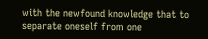with the newfound knowledge that to separate oneself from one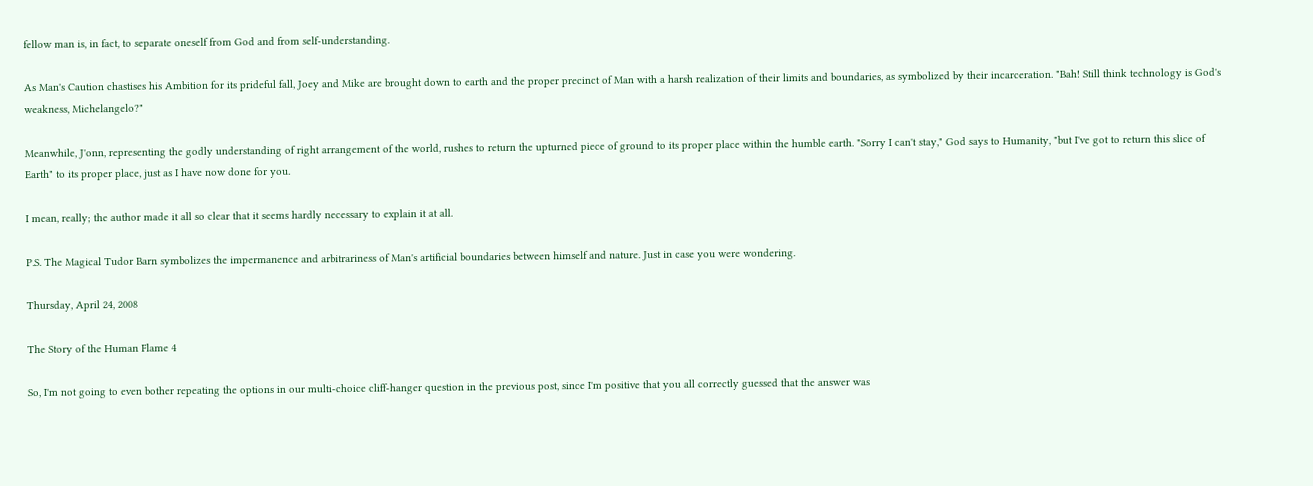fellow man is, in fact, to separate oneself from God and from self-understanding.

As Man's Caution chastises his Ambition for its prideful fall, Joey and Mike are brought down to earth and the proper precinct of Man with a harsh realization of their limits and boundaries, as symbolized by their incarceration. "Bah! Still think technology is God's weakness, Michelangelo?"

Meanwhile, J'onn, representing the godly understanding of right arrangement of the world, rushes to return the upturned piece of ground to its proper place within the humble earth. "Sorry I can't stay," God says to Humanity, "but I've got to return this slice of Earth" to its proper place, just as I have now done for you.

I mean, really; the author made it all so clear that it seems hardly necessary to explain it at all.

P.S. The Magical Tudor Barn symbolizes the impermanence and arbitrariness of Man's artificial boundaries between himself and nature. Just in case you were wondering.

Thursday, April 24, 2008

The Story of the Human Flame 4

So, I'm not going to even bother repeating the options in our multi-choice cliff-hanger question in the previous post, since I'm positive that you all correctly guessed that the answer was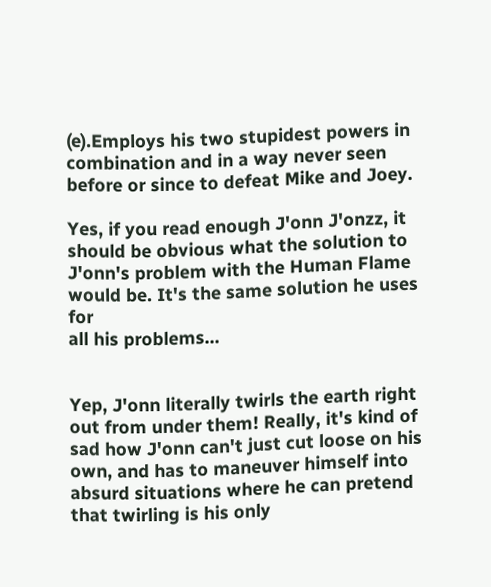(e).Employs his two stupidest powers in combination and in a way never seen before or since to defeat Mike and Joey.

Yes, if you read enough J'onn J'onzz, it should be obvious what the solution to J'onn's problem with the Human Flame would be. It's the same solution he uses for
all his problems...


Yep, J'onn literally twirls the earth right out from under them! Really, it's kind of sad how J'onn can't just cut loose on his own, and has to maneuver himself into absurd situations where he can pretend that twirling is his only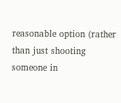reasonable option (rather than just shooting someone in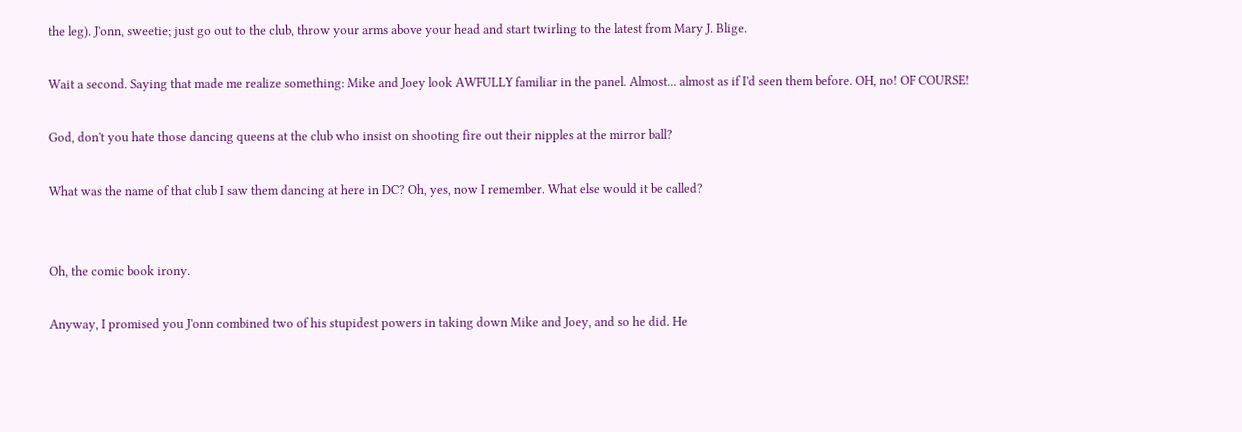the leg). J'onn, sweetie; just go out to the club, throw your arms above your head and start twirling to the latest from Mary J. Blige.

Wait a second. Saying that made me realize something: Mike and Joey look AWFULLY familiar in the panel. Almost... almost as if I'd seen them before. OH, no! OF COURSE!

God, don't you hate those dancing queens at the club who insist on shooting fire out their nipples at the mirror ball?

What was the name of that club I saw them dancing at here in DC? Oh, yes, now I remember. What else would it be called?


Oh, the comic book irony.

Anyway, I promised you J'onn combined two of his stupidest powers in taking down Mike and Joey, and so he did. He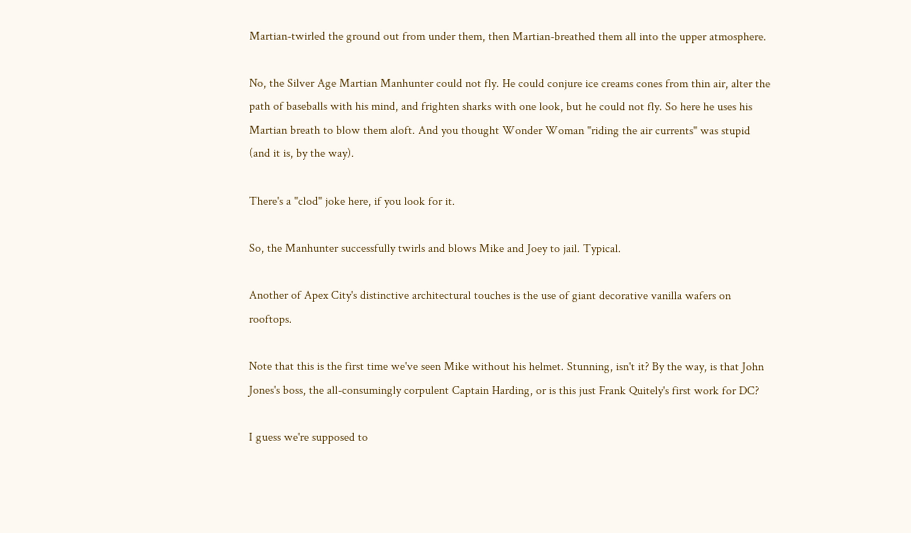Martian-twirled the ground out from under them, then Martian-breathed them all into the upper atmosphere.

No, the Silver Age Martian Manhunter could not fly. He could conjure ice creams cones from thin air, alter the path of baseballs with his mind, and frighten sharks with one look, but he could not fly. So here he uses his Martian breath to blow them aloft. And you thought Wonder Woman "riding the air currents" was stupid (and it is, by the way).

There's a "clod" joke here, if you look for it.

So, the Manhunter successfully twirls and blows Mike and Joey to jail. Typical.

Another of Apex City's distinctive architectural touches is the use of giant decorative vanilla wafers on rooftops.

Note that this is the first time we've seen Mike without his helmet. Stunning, isn't it? By the way, is that John Jones's boss, the all-consumingly corpulent Captain Harding, or is this just Frank Quitely's first work for DC?

I guess we're supposed to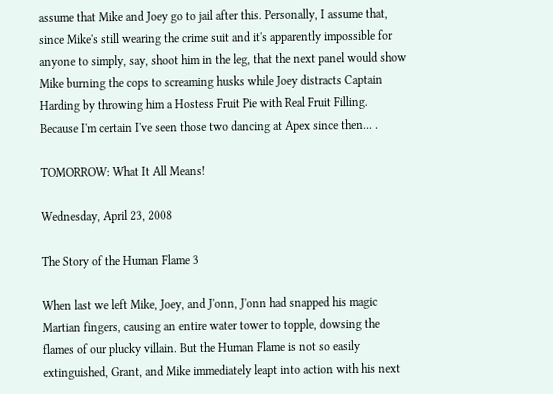assume that Mike and Joey go to jail after this. Personally, I assume that, since Mike's still wearing the crime suit and it's apparently impossible for anyone to simply, say, shoot him in the leg, that the next panel would show Mike burning the cops to screaming husks while Joey distracts Captain Harding by throwing him a Hostess Fruit Pie with Real Fruit Filling. Because I'm certain I've seen those two dancing at Apex since then... .

TOMORROW: What It All Means!

Wednesday, April 23, 2008

The Story of the Human Flame 3

When last we left Mike, Joey, and J'onn, J'onn had snapped his magic Martian fingers, causing an entire water tower to topple, dowsing the flames of our plucky villain. But the Human Flame is not so easily extinguished, Grant, and Mike immediately leapt into action with his next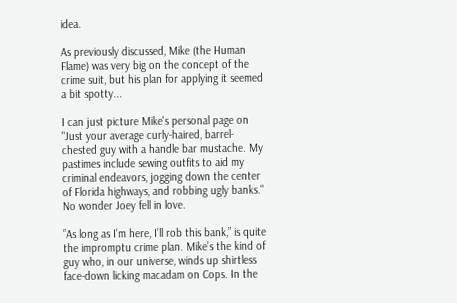idea.

As previously discussed, Mike (the Human Flame) was very big on the concept of the crime suit, but his plan for applying it seemed a bit spotty...

I can just picture Mike's personal page on "Just your average curly-haired, barrel-chested guy with a handle bar mustache. My pastimes include sewing outfits to aid my criminal endeavors, jogging down the center of Florida highways, and robbing ugly banks." No wonder Joey fell in love.

”As long as I’m here, I’ll rob this bank,” is quite the impromptu crime plan. Mike’s the kind of guy who, in our universe, winds up shirtless face-down licking macadam on Cops. In the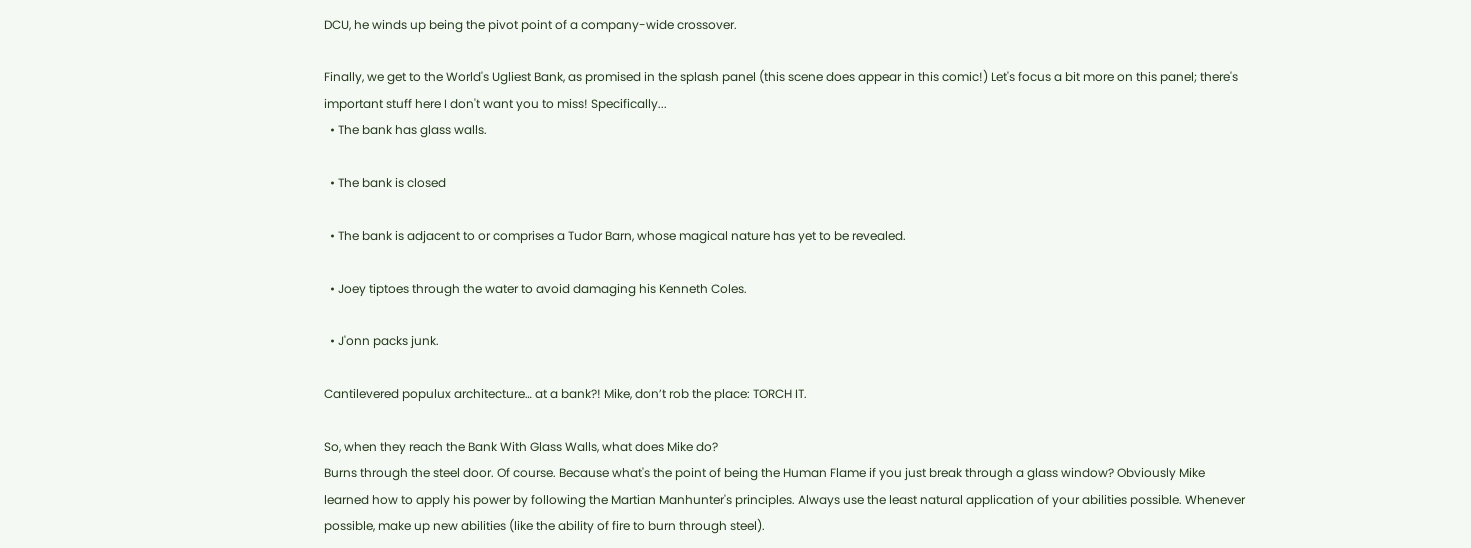DCU, he winds up being the pivot point of a company-wide crossover.

Finally, we get to the World's Ugliest Bank, as promised in the splash panel (this scene does appear in this comic!) Let's focus a bit more on this panel; there's important stuff here I don't want you to miss! Specifically...
  • The bank has glass walls.

  • The bank is closed

  • The bank is adjacent to or comprises a Tudor Barn, whose magical nature has yet to be revealed.

  • Joey tiptoes through the water to avoid damaging his Kenneth Coles.

  • J'onn packs junk.

Cantilevered populux architecture… at a bank?! Mike, don’t rob the place: TORCH IT.

So, when they reach the Bank With Glass Walls, what does Mike do?
Burns through the steel door. Of course. Because what's the point of being the Human Flame if you just break through a glass window? Obviously Mike learned how to apply his power by following the Martian Manhunter's principles. Always use the least natural application of your abilities possible. Whenever possible, make up new abilities (like the ability of fire to burn through steel).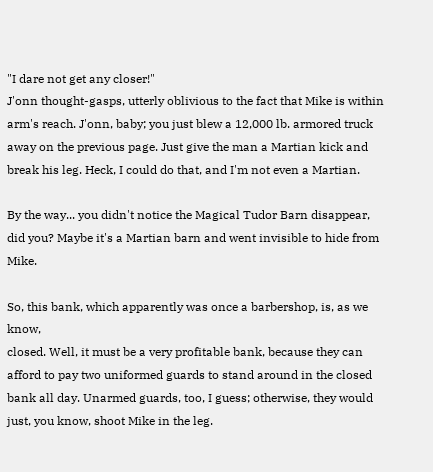"I dare not get any closer!"
J'onn thought-gasps, utterly oblivious to the fact that Mike is within arm's reach. J'onn, baby; you just blew a 12,000 lb. armored truck away on the previous page. Just give the man a Martian kick and break his leg. Heck, I could do that, and I'm not even a Martian.

By the way... you didn't notice the Magical Tudor Barn disappear, did you? Maybe it's a Martian barn and went invisible to hide from Mike.

So, this bank, which apparently was once a barbershop, is, as we know,
closed. Well, it must be a very profitable bank, because they can afford to pay two uniformed guards to stand around in the closed bank all day. Unarmed guards, too, I guess; otherwise, they would just, you know, shoot Mike in the leg.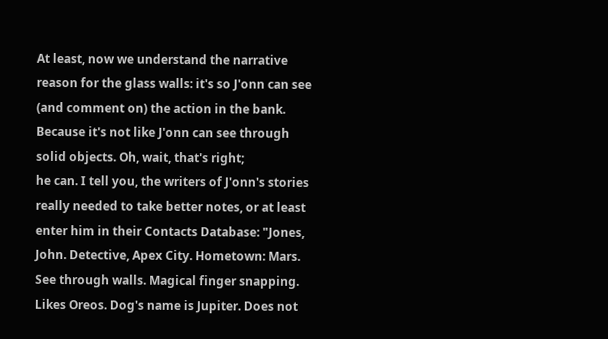At least, now we understand the narrative reason for the glass walls: it's so J'onn can see (and comment on) the action in the bank. Because it's not like J'onn can see through solid objects. Oh, wait, that's right;
he can. I tell you, the writers of J'onn's stories really needed to take better notes, or at least enter him in their Contacts Database: "Jones, John. Detective, Apex City. Hometown: Mars. See through walls. Magical finger snapping. Likes Oreos. Dog's name is Jupiter. Does not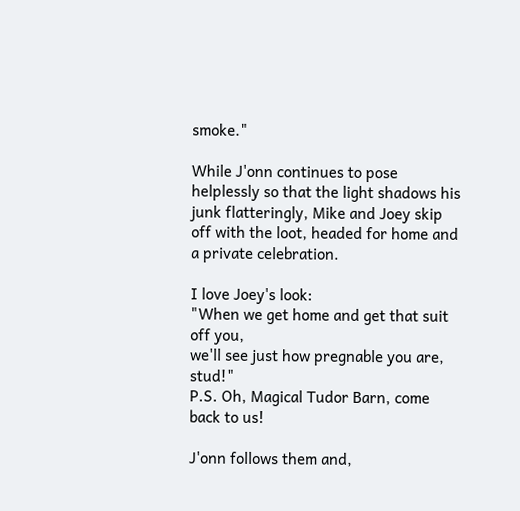smoke."

While J'onn continues to pose helplessly so that the light shadows his junk flatteringly, Mike and Joey skip off with the loot, headed for home and a private celebration.

I love Joey's look:
"When we get home and get that suit off you,
we'll see just how pregnable you are, stud!"
P.S. Oh, Magical Tudor Barn, come back to us!

J'onn follows them and,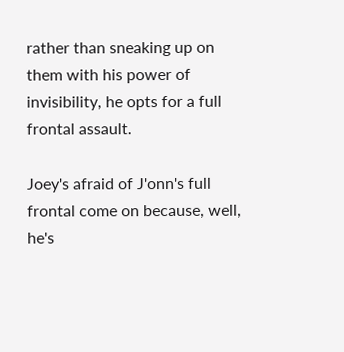rather than sneaking up on them with his power of invisibility, he opts for a full frontal assault.

Joey's afraid of J'onn's full frontal come on because, well, he's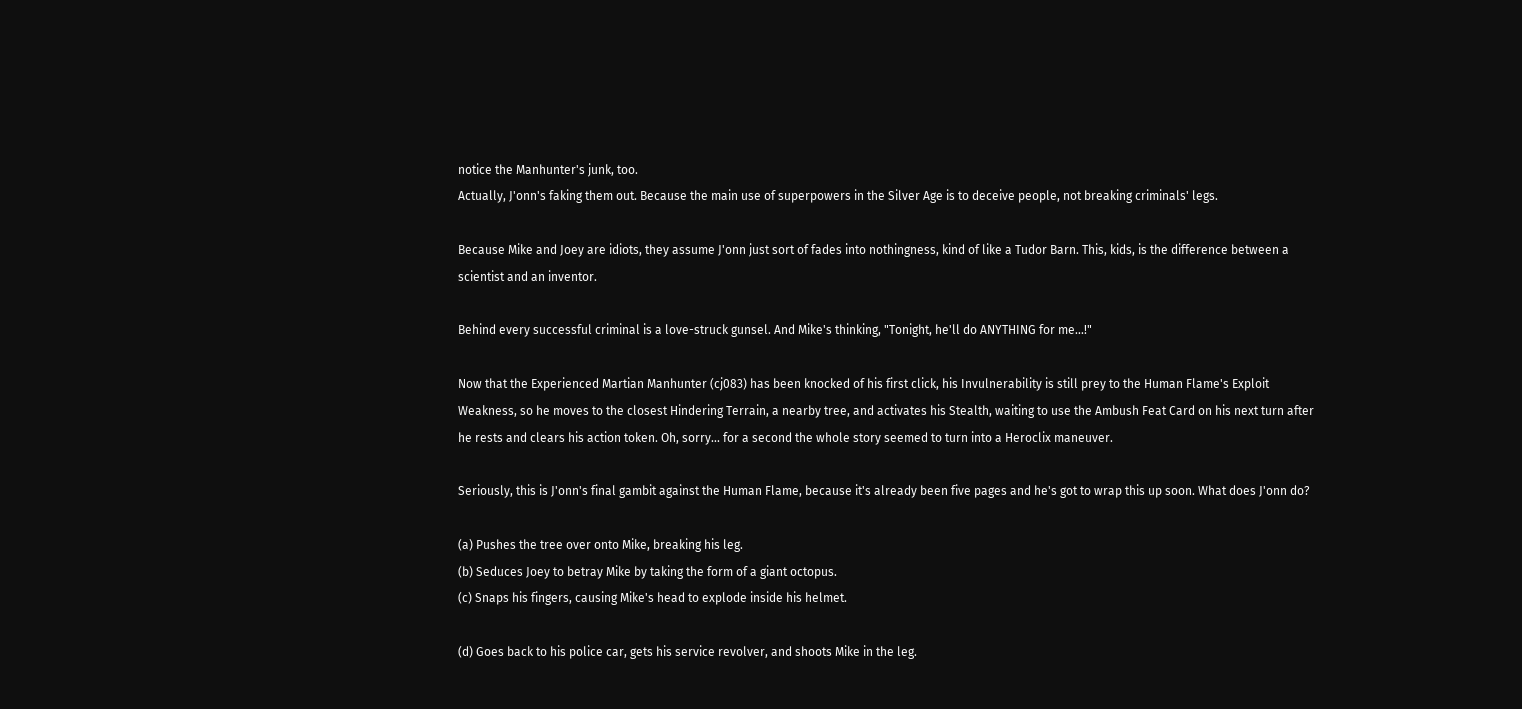notice the Manhunter's junk, too.
Actually, J'onn's faking them out. Because the main use of superpowers in the Silver Age is to deceive people, not breaking criminals' legs.

Because Mike and Joey are idiots, they assume J'onn just sort of fades into nothingness, kind of like a Tudor Barn. This, kids, is the difference between a scientist and an inventor.

Behind every successful criminal is a love-struck gunsel. And Mike's thinking, "Tonight, he'll do ANYTHING for me...!"

Now that the Experienced Martian Manhunter (cj083) has been knocked of his first click, his Invulnerability is still prey to the Human Flame's Exploit Weakness, so he moves to the closest Hindering Terrain, a nearby tree, and activates his Stealth, waiting to use the Ambush Feat Card on his next turn after he rests and clears his action token. Oh, sorry... for a second the whole story seemed to turn into a Heroclix maneuver.

Seriously, this is J'onn's final gambit against the Human Flame, because it's already been five pages and he's got to wrap this up soon. What does J'onn do?

(a) Pushes the tree over onto Mike, breaking his leg.
(b) Seduces Joey to betray Mike by taking the form of a giant octopus.
(c) Snaps his fingers, causing Mike's head to explode inside his helmet.

(d) Goes back to his police car, gets his service revolver, and shoots Mike in the leg.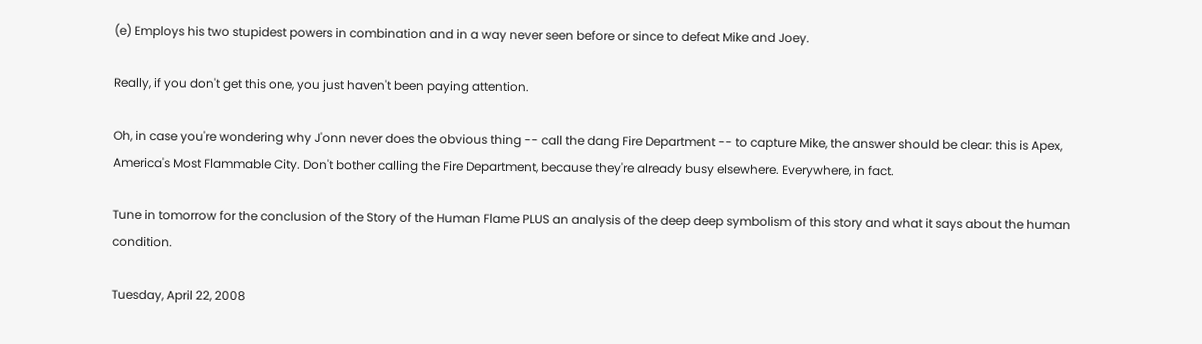(e) Employs his two stupidest powers in combination and in a way never seen before or since to defeat Mike and Joey.

Really, if you don't get this one, you just haven't been paying attention.

Oh, in case you're wondering why J'onn never does the obvious thing -- call the dang Fire Department -- to capture Mike, the answer should be clear: this is Apex, America's Most Flammable City. Don't bother calling the Fire Department, because they're already busy elsewhere. Everywhere, in fact.

Tune in tomorrow for the conclusion of the Story of the Human Flame PLUS an analysis of the deep deep symbolism of this story and what it says about the human condition.

Tuesday, April 22, 2008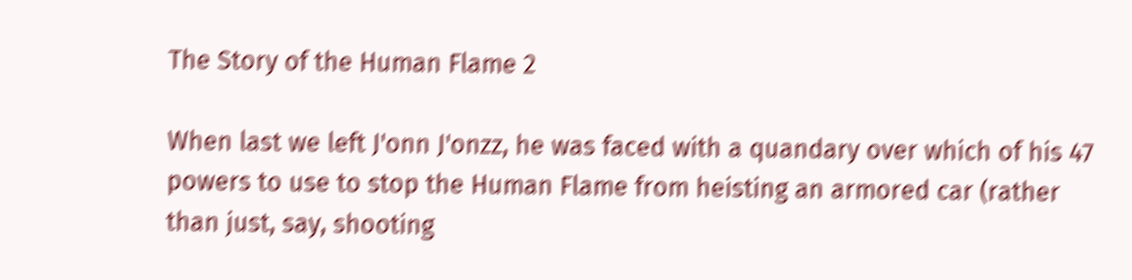The Story of the Human Flame 2

When last we left J'onn J'onzz, he was faced with a quandary over which of his 47 powers to use to stop the Human Flame from heisting an armored car (rather than just, say, shooting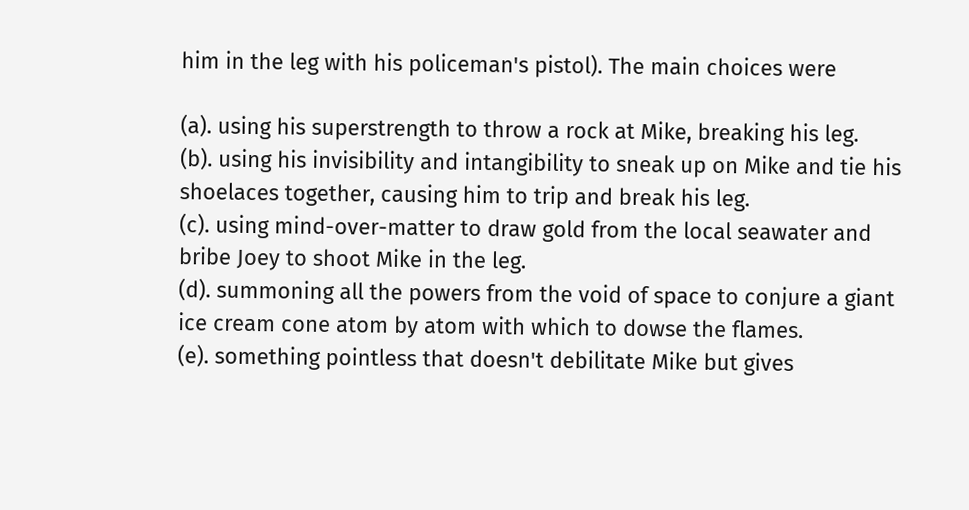him in the leg with his policeman's pistol). The main choices were

(a). using his superstrength to throw a rock at Mike, breaking his leg.
(b). using his invisibility and intangibility to sneak up on Mike and tie his shoelaces together, causing him to trip and break his leg.
(c). using mind-over-matter to draw gold from the local seawater and bribe Joey to shoot Mike in the leg.
(d). summoning all the powers from the void of space to conjure a giant ice cream cone atom by atom with which to dowse the flames.
(e). something pointless that doesn't debilitate Mike but gives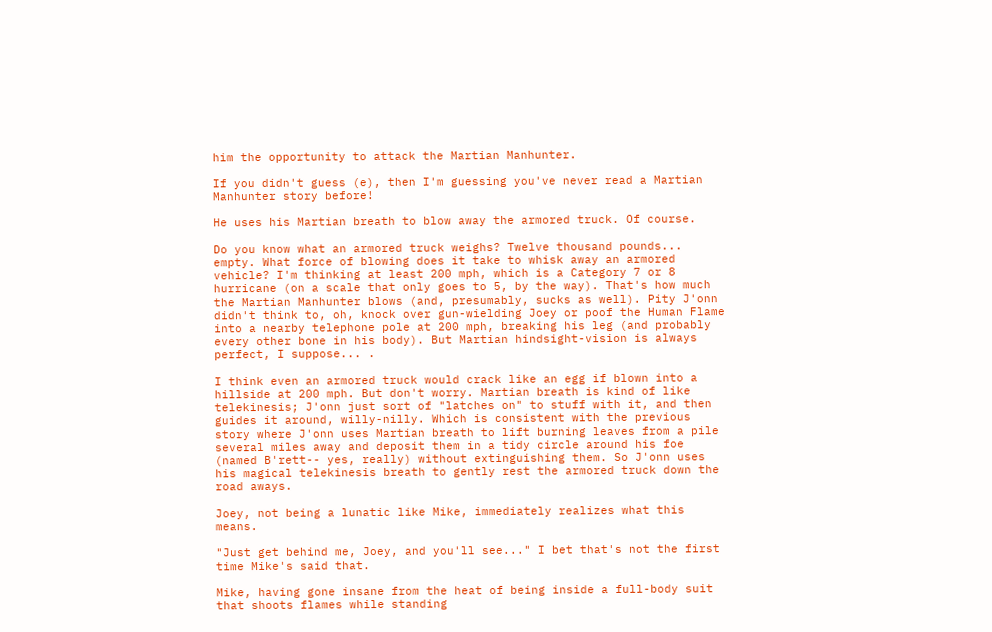him the opportunity to attack the Martian Manhunter.

If you didn't guess (e), then I'm guessing you've never read a Martian Manhunter story before!

He uses his Martian breath to blow away the armored truck. Of course.

Do you know what an armored truck weighs? Twelve thousand pounds... empty. What force of blowing does it take to whisk away an armored vehicle? I'm thinking at least 200 mph, which is a Category 7 or 8 hurricane (on a scale that only goes to 5, by the way). That's how much the Martian Manhunter blows (and, presumably, sucks as well). Pity J'onn didn't think to, oh, knock over gun-wielding Joey or poof the Human Flame into a nearby telephone pole at 200 mph, breaking his leg (and probably every other bone in his body). But Martian hindsight-vision is always perfect, I suppose... .

I think even an armored truck would crack like an egg if blown into a hillside at 200 mph. But don't worry. Martian breath is kind of like telekinesis; J'onn just sort of "latches on" to stuff with it, and then guides it around, willy-nilly. Which is consistent with the previous story where J'onn uses Martian breath to lift burning leaves from a pile several miles away and deposit them in a tidy circle around his foe (named B'rett-- yes, really) without extinguishing them. So J'onn uses his magical telekinesis breath to gently rest the armored truck down the road aways.

Joey, not being a lunatic like Mike, immediately realizes what this means.

"Just get behind me, Joey, and you'll see..." I bet that's not the first time Mike's said that.

Mike, having gone insane from the heat of being inside a full-body suit that shoots flames while standing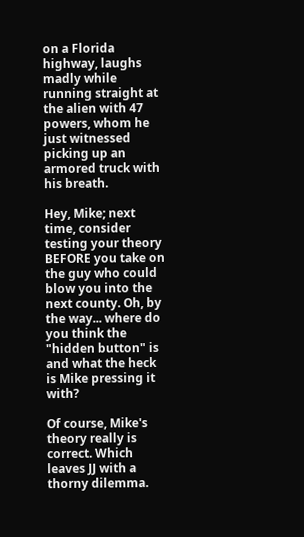on a Florida highway, laughs madly while running straight at the alien with 47 powers, whom he just witnessed picking up an armored truck with his breath.

Hey, Mike; next time, consider testing your theory BEFORE you take on the guy who could blow you into the next county. Oh, by the way... where do you think the "hidden button" is and what the heck is Mike pressing it with?

Of course, Mike's theory really is correct. Which leaves JJ with a thorny dilemma.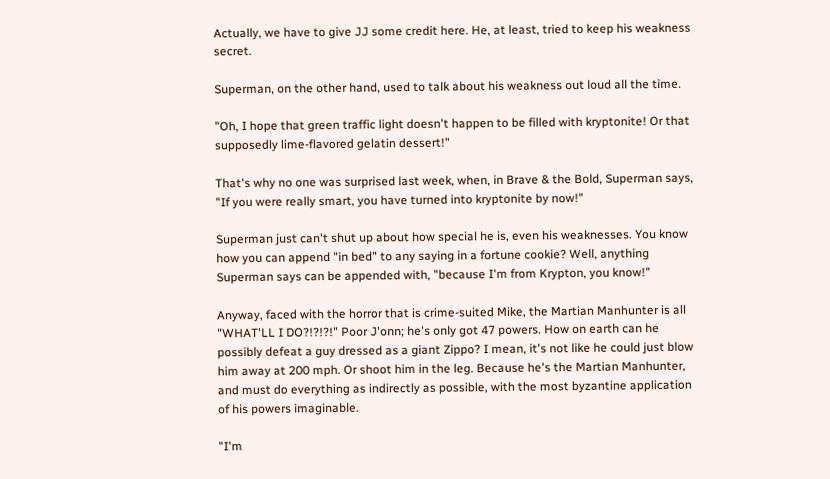Actually, we have to give JJ some credit here. He, at least, tried to keep his weakness secret.

Superman, on the other hand, used to talk about his weakness out loud all the time.

"Oh, I hope that green traffic light doesn't happen to be filled with kryptonite! Or that supposedly lime-flavored gelatin dessert!"

That's why no one was surprised last week, when, in Brave & the Bold, Superman says, "If you were really smart, you have turned into kryptonite by now!"

Superman just can't shut up about how special he is, even his weaknesses. You know how you can append "in bed" to any saying in a fortune cookie? Well, anything Superman says can be appended with, "because I'm from Krypton, you know!"

Anyway, faced with the horror that is crime-suited Mike, the Martian Manhunter is all "WHAT'LL I DO?!?!?!" Poor J'onn; he's only got 47 powers. How on earth can he possibly defeat a guy dressed as a giant Zippo? I mean, it's not like he could just blow him away at 200 mph. Or shoot him in the leg. Because he's the Martian Manhunter, and must do everything as indirectly as possible, with the most byzantine application of his powers imaginable.

"I'm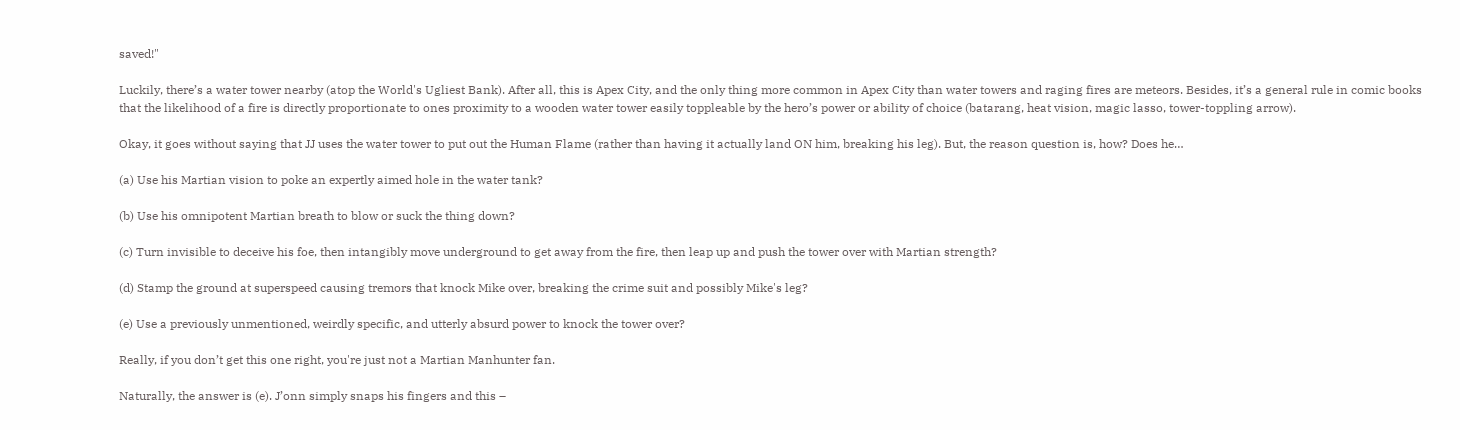saved!"

Luckily, there’s a water tower nearby (atop the World's Ugliest Bank). After all, this is Apex City, and the only thing more common in Apex City than water towers and raging fires are meteors. Besides, it’s a general rule in comic books that the likelihood of a fire is directly proportionate to ones proximity to a wooden water tower easily toppleable by the hero’s power or ability of choice (batarang, heat vision, magic lasso, tower-toppling arrow).

Okay, it goes without saying that JJ uses the water tower to put out the Human Flame (rather than having it actually land ON him, breaking his leg). But, the reason question is, how? Does he…

(a) Use his Martian vision to poke an expertly aimed hole in the water tank?

(b) Use his omnipotent Martian breath to blow or suck the thing down?

(c) Turn invisible to deceive his foe, then intangibly move underground to get away from the fire, then leap up and push the tower over with Martian strength?

(d) Stamp the ground at superspeed causing tremors that knock Mike over, breaking the crime suit and possibly Mike's leg?

(e) Use a previously unmentioned, weirdly specific, and utterly absurd power to knock the tower over?

Really, if you don’t get this one right, you're just not a Martian Manhunter fan.

Naturally, the answer is (e). J’onn simply snaps his fingers and this –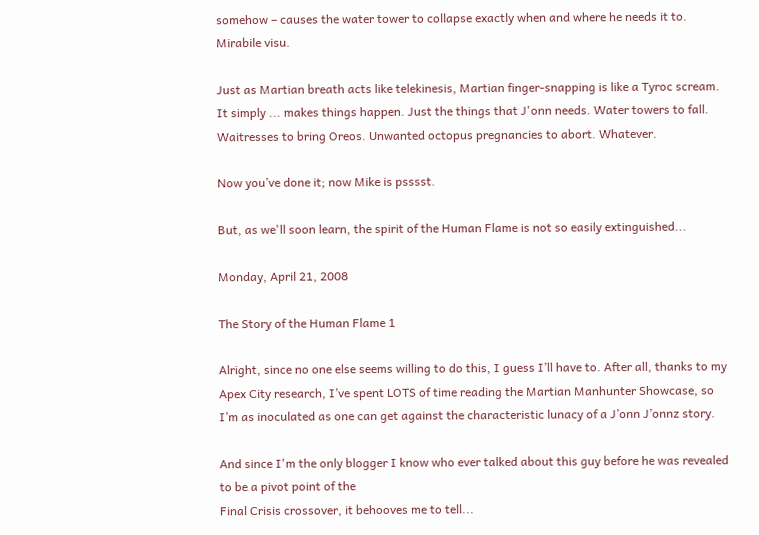somehow – causes the water tower to collapse exactly when and where he needs it to. Mirabile visu.

Just as Martian breath acts like telekinesis, Martian finger-snapping is like a Tyroc scream. It simply ... makes things happen. Just the things that J'onn needs. Water towers to fall. Waitresses to bring Oreos. Unwanted octopus pregnancies to abort. Whatever.

Now you’ve done it; now Mike is psssst.

But, as we'll soon learn, the spirit of the Human Flame is not so easily extinguished...

Monday, April 21, 2008

The Story of the Human Flame 1

Alright, since no one else seems willing to do this, I guess I’ll have to. After all, thanks to my Apex City research, I’ve spent LOTS of time reading the Martian Manhunter Showcase, so I’m as inoculated as one can get against the characteristic lunacy of a J’onn J’onnz story.

And since I'm the only blogger I know who ever talked about this guy before he was revealed to be a pivot point of the
Final Crisis crossover, it behooves me to tell...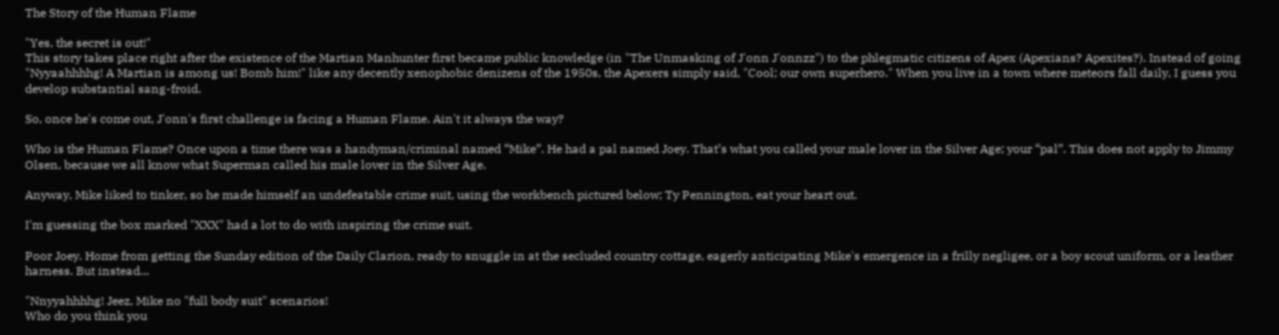The Story of the Human Flame

"Yes, the secret is out!"
This story takes place right after the existence of the Martian Manhunter first became public knowledge (in "The Unmasking of J'onn J'onnzz") to the phlegmatic citizens of Apex (Apexians? Apexites?). Instead of going "Nyyaahhhhg! A Martian is among us! Bomb him!" like any decently xenophobic denizens of the 1950s, the Apexers simply said, "Cool; our own superhero." When you live in a town where meteors fall daily, I guess you develop substantial sang-froid.

So, once he's come out, J'onn's first challenge is facing a Human Flame. Ain't it always the way?

Who is the Human Flame? Once upon a time there was a handyman/criminal named “Mike”. He had a pal named Joey. That’s what you called your male lover in the Silver Age; your “pal”. This does not apply to Jimmy Olsen, because we all know what Superman called his male lover in the Silver Age.

Anyway, Mike liked to tinker, so he made himself an undefeatable crime suit, using the workbench pictured below; Ty Pennington, eat your heart out.

I'm guessing the box marked "XXX" had a lot to do with inspiring the crime suit.

Poor Joey. Home from getting the Sunday edition of the Daily Clarion, ready to snuggle in at the secluded country cottage, eagerly anticipating Mike's emergence in a frilly negligee, or a boy scout uniform, or a leather harness. But instead...

"Nnyyahhhhg! Jeez, Mike no "full body suit" scenarios!
Who do you think you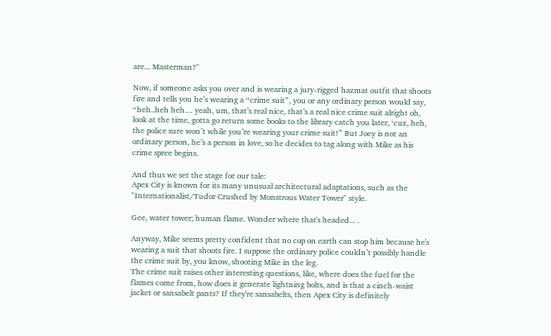are... Masterman?"

Now, if someone asks you over and is wearing a jury-rigged hazmat outfit that shoots fire and tells you he’s wearing a “crime suit”, you or any ordinary person would say, “heh..heh heh… yeah, um, that’s real nice, that’s a real nice crime suit alright oh, look at the time, gotta go return some books to the library catch you later, ‘cuz, heh, the police sure won’t while you’re wearing your crime suit!” But Joey is not an ordinary person, he’s a person in love, so he decides to tag along with Mike as his crime spree begins.

And thus we set the stage for our tale:
Apex City is known for its many unusual architectural adaptations, such as the "Internationalist/Tudor Crushed by Monstrous Water Tower" style.

Gee, water tower; human flame. Wonder where that's headed... .

Anyway, Mike seems pretty confident that no cop on earth can stop him because he's wearing a suit that shoots fire. I suppose the ordinary police couldn’t possibly handle the crime suit by, you know, shooting Mike in the leg.
The crime suit raises other interesting questions, like, where does the fuel for the flames come from, how does it generate lightning bolts, and is that a cinch-waist jacket or sansabelt pants? If they're sansabelts, then Apex City is definitely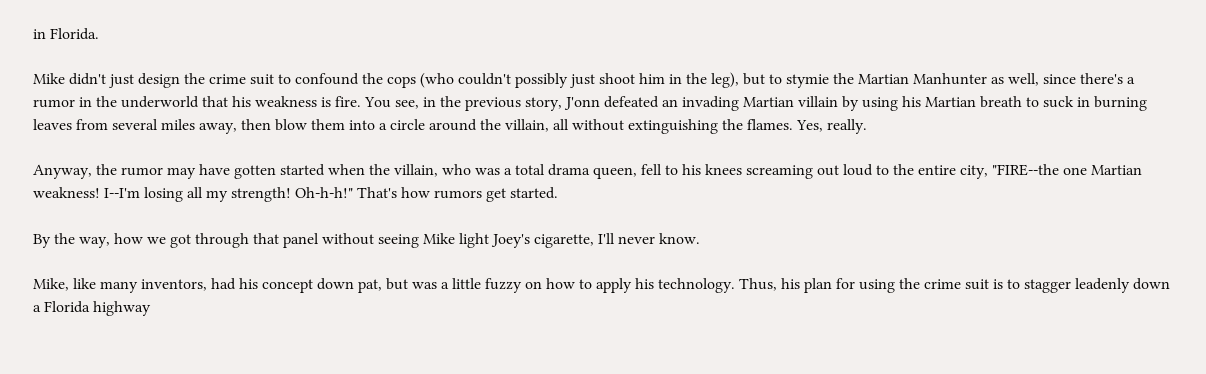in Florida.

Mike didn't just design the crime suit to confound the cops (who couldn't possibly just shoot him in the leg), but to stymie the Martian Manhunter as well, since there's a rumor in the underworld that his weakness is fire. You see, in the previous story, J'onn defeated an invading Martian villain by using his Martian breath to suck in burning leaves from several miles away, then blow them into a circle around the villain, all without extinguishing the flames. Yes, really.

Anyway, the rumor may have gotten started when the villain, who was a total drama queen, fell to his knees screaming out loud to the entire city, "FIRE--the one Martian weakness! I--I'm losing all my strength! Oh-h-h!" That's how rumors get started.

By the way, how we got through that panel without seeing Mike light Joey's cigarette, I'll never know.

Mike, like many inventors, had his concept down pat, but was a little fuzzy on how to apply his technology. Thus, his plan for using the crime suit is to stagger leadenly down a Florida highway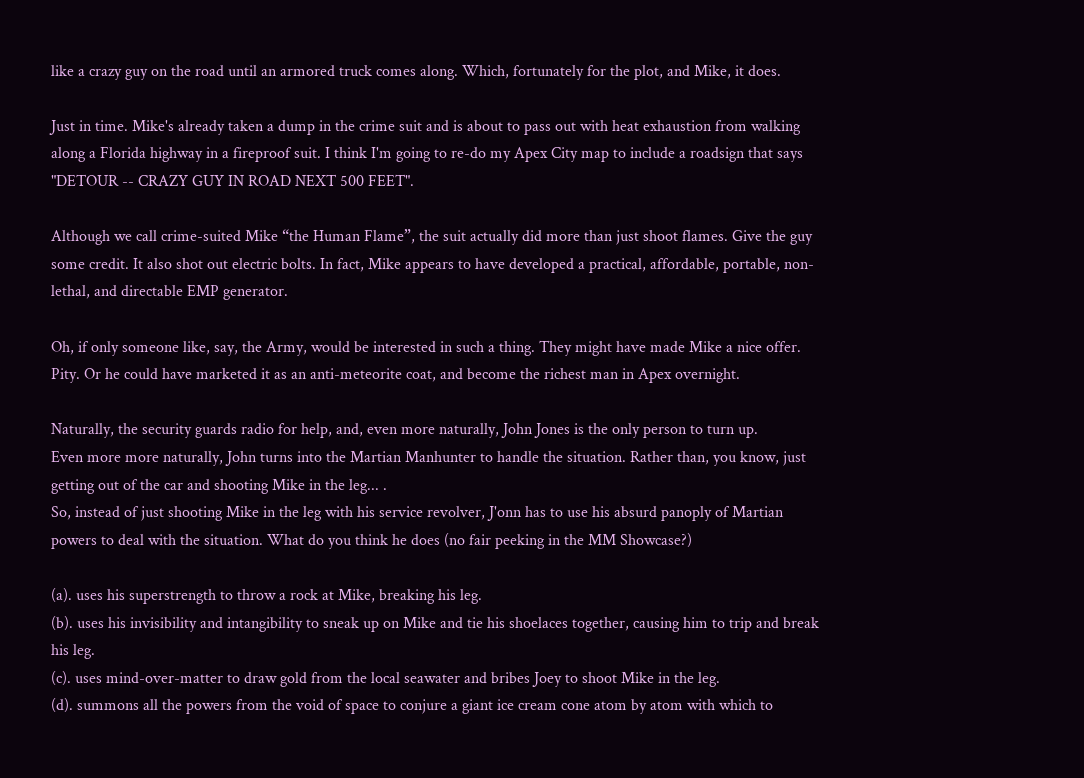like a crazy guy on the road until an armored truck comes along. Which, fortunately for the plot, and Mike, it does.

Just in time. Mike's already taken a dump in the crime suit and is about to pass out with heat exhaustion from walking along a Florida highway in a fireproof suit. I think I'm going to re-do my Apex City map to include a roadsign that says "DETOUR -- CRAZY GUY IN ROAD NEXT 500 FEET".

Although we call crime-suited Mike “the Human Flame”, the suit actually did more than just shoot flames. Give the guy some credit. It also shot out electric bolts. In fact, Mike appears to have developed a practical, affordable, portable, non-lethal, and directable EMP generator.

Oh, if only someone like, say, the Army, would be interested in such a thing. They might have made Mike a nice offer. Pity. Or he could have marketed it as an anti-meteorite coat, and become the richest man in Apex overnight.

Naturally, the security guards radio for help, and, even more naturally, John Jones is the only person to turn up.
Even more more naturally, John turns into the Martian Manhunter to handle the situation. Rather than, you know, just getting out of the car and shooting Mike in the leg... .
So, instead of just shooting Mike in the leg with his service revolver, J'onn has to use his absurd panoply of Martian powers to deal with the situation. What do you think he does (no fair peeking in the MM Showcase?)

(a). uses his superstrength to throw a rock at Mike, breaking his leg.
(b). uses his invisibility and intangibility to sneak up on Mike and tie his shoelaces together, causing him to trip and break his leg.
(c). uses mind-over-matter to draw gold from the local seawater and bribes Joey to shoot Mike in the leg.
(d). summons all the powers from the void of space to conjure a giant ice cream cone atom by atom with which to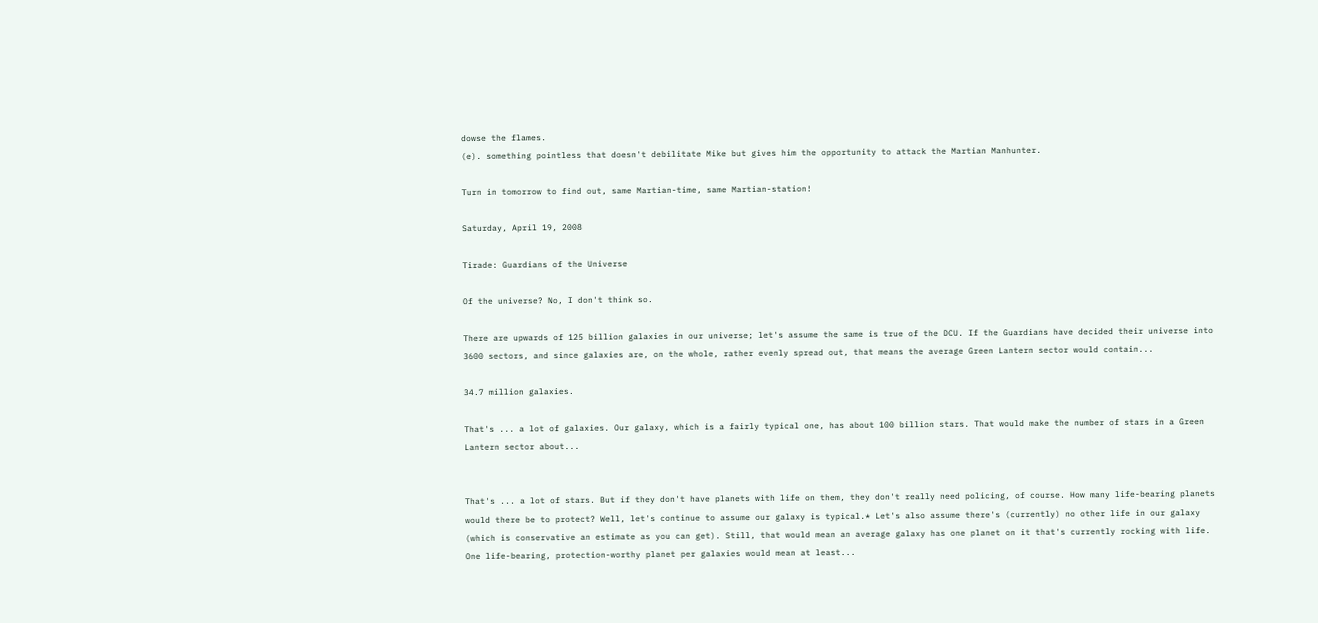dowse the flames.
(e). something pointless that doesn't debilitate Mike but gives him the opportunity to attack the Martian Manhunter.

Turn in tomorrow to find out, same Martian-time, same Martian-station!

Saturday, April 19, 2008

Tirade: Guardians of the Universe

Of the universe? No, I don't think so.

There are upwards of 125 billion galaxies in our universe; let's assume the same is true of the DCU. If the Guardians have decided their universe into 3600 sectors, and since galaxies are, on the whole, rather evenly spread out, that means the average Green Lantern sector would contain...

34.7 million galaxies.

That's ... a lot of galaxies. Our galaxy, which is a fairly typical one, has about 100 billion stars. That would make the number of stars in a Green Lantern sector about...


That's ... a lot of stars. But if they don't have planets with life on them, they don't really need policing, of course. How many life-bearing planets would there be to protect? Well, let's continue to assume our galaxy is typical.* Let's also assume there's (currently) no other life in our galaxy (which is conservative an estimate as you can get). Still, that would mean an average galaxy has one planet on it that's currently rocking with life. One life-bearing, protection-worthy planet per galaxies would mean at least...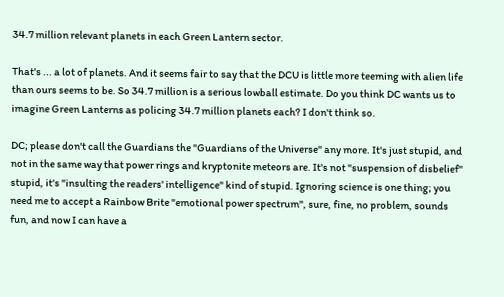34.7 million relevant planets in each Green Lantern sector.

That's ... a lot of planets. And it seems fair to say that the DCU is little more teeming with alien life than ours seems to be. So 34.7 million is a serious lowball estimate. Do you think DC wants us to imagine Green Lanterns as policing 34.7 million planets each? I don't think so.

DC; please don't call the Guardians the "Guardians of the Universe" any more. It's just stupid, and not in the same way that power rings and kryptonite meteors are. It's not "suspension of disbelief" stupid, it's "insulting the readers' intelligence" kind of stupid. Ignoring science is one thing; you need me to accept a Rainbow Brite "emotional power spectrum", sure, fine, no problem, sounds fun, and now I can have a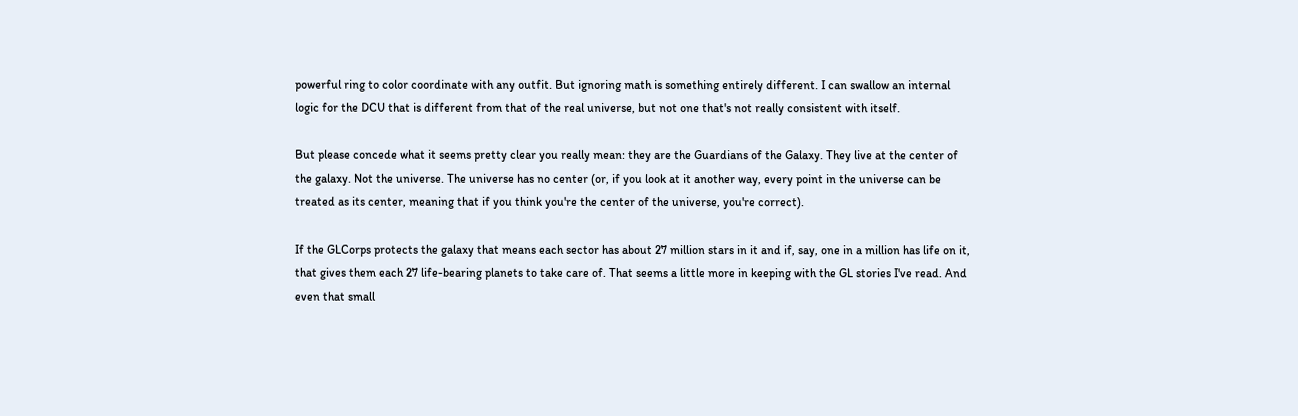powerful ring to color coordinate with any outfit. But ignoring math is something entirely different. I can swallow an internal logic for the DCU that is different from that of the real universe, but not one that's not really consistent with itself.

But please concede what it seems pretty clear you really mean: they are the Guardians of the Galaxy. They live at the center of the galaxy. Not the universe. The universe has no center (or, if you look at it another way, every point in the universe can be treated as its center, meaning that if you think you're the center of the universe, you're correct).

If the GLCorps protects the galaxy that means each sector has about 27 million stars in it and if, say, one in a million has life on it, that gives them each 27 life-bearing planets to take care of. That seems a little more in keeping with the GL stories I've read. And even that small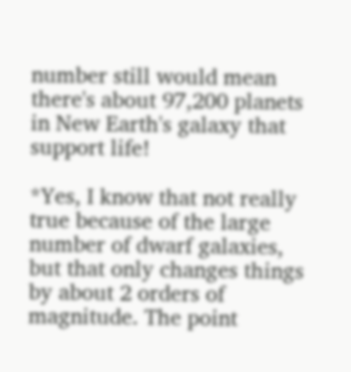number still would mean there's about 97,200 planets in New Earth's galaxy that support life!

*Yes, I know that not really true because of the large number of dwarf galaxies, but that only changes things by about 2 orders of magnitude. The point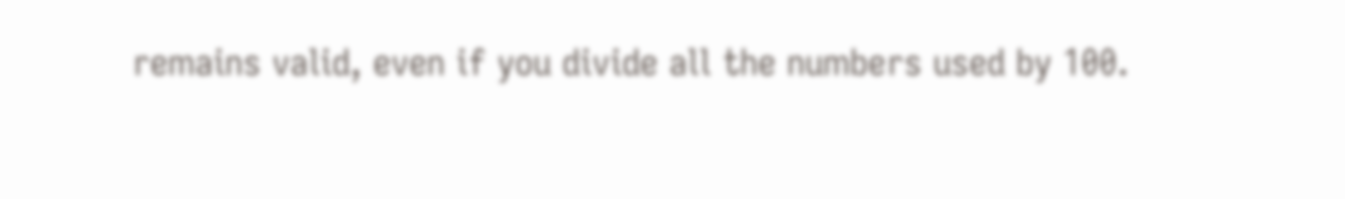remains valid, even if you divide all the numbers used by 100.